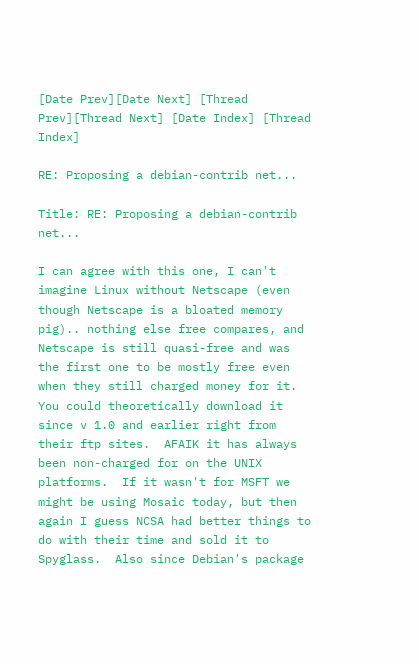[Date Prev][Date Next] [Thread Prev][Thread Next] [Date Index] [Thread Index]

RE: Proposing a debian-contrib net...

Title: RE: Proposing a debian-contrib net...

I can agree with this one, I can't imagine Linux without Netscape (even though Netscape is a bloated memory pig).. nothing else free compares, and Netscape is still quasi-free and was the first one to be mostly free even when they still charged money for it.  You could theoretically download it since v 1.0 and earlier right from their ftp sites.  AFAIK it has always been non-charged for on the UNIX platforms.  If it wasn't for MSFT we might be using Mosaic today, but then again I guess NCSA had better things to do with their time and sold it to Spyglass.  Also since Debian's package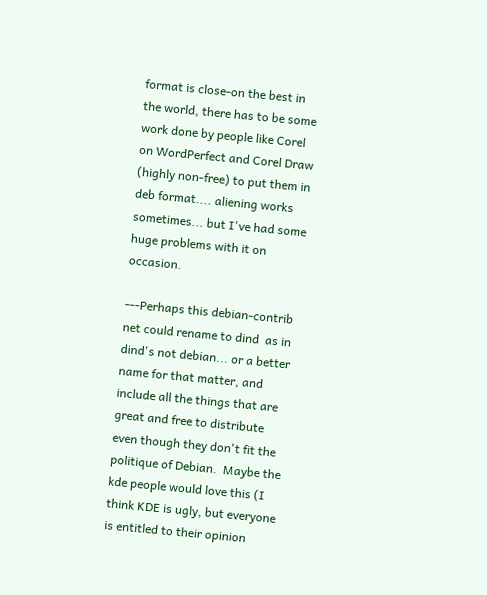format is close-on the best in the world, there has to be some work done by people like Corel on WordPerfect and Corel Draw (highly non-free) to put them in deb format.... aliening works sometimes... but I've had some huge problems with it on occasion.

---Perhaps this debian-contrib net could rename to dind  as in dind's not debian... or a better name for that matter, and include all the things that are great and free to distribute even though they don't fit the politique of Debian.  Maybe the kde people would love this (I think KDE is ugly, but everyone is entitled to their opinion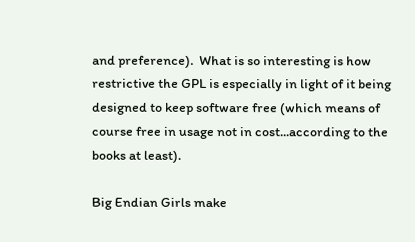and preference).  What is so interesting is how restrictive the GPL is especially in light of it being designed to keep software free (which means of course free in usage not in cost...according to the books at least).

Big Endian Girls make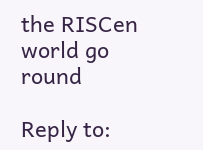the RISCen world go round

Reply to: